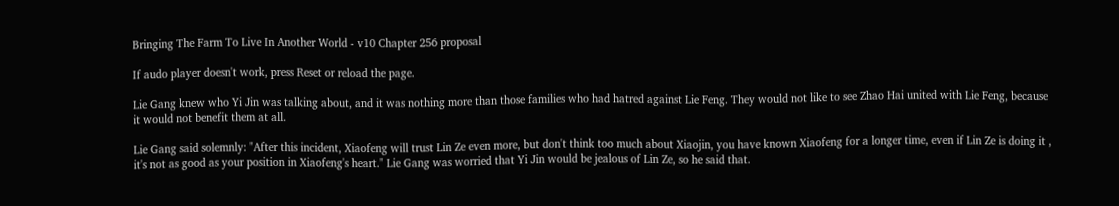Bringing The Farm To Live In Another World - v10 Chapter 256 proposal

If audo player doesn't work, press Reset or reload the page.

Lie Gang knew who Yi Jin was talking about, and it was nothing more than those families who had hatred against Lie Feng. They would not like to see Zhao Hai united with Lie Feng, because it would not benefit them at all.

Lie Gang said solemnly: "After this incident, Xiaofeng will trust Lin Ze even more, but don't think too much about Xiaojin, you have known Xiaofeng for a longer time, even if Lin Ze is doing it , it's not as good as your position in Xiaofeng's heart." Lie Gang was worried that Yi Jin would be jealous of Lin Ze, so he said that.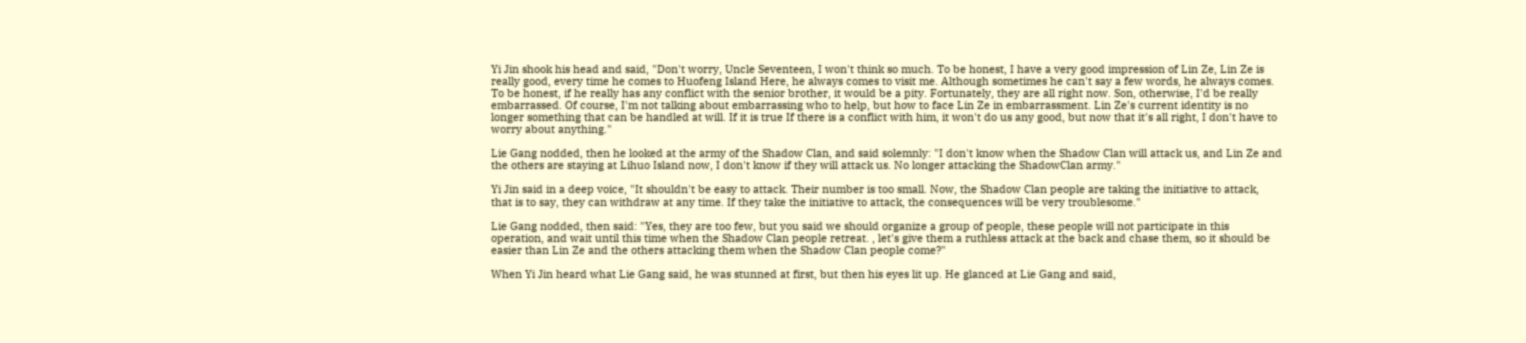Yi Jin shook his head and said, "Don't worry, Uncle Seventeen, I won't think so much. To be honest, I have a very good impression of Lin Ze, Lin Ze is really good, every time he comes to Huofeng Island Here, he always comes to visit me. Although sometimes he can't say a few words, he always comes. To be honest, if he really has any conflict with the senior brother, it would be a pity. Fortunately, they are all right now. Son, otherwise, I'd be really embarrassed. Of course, I'm not talking about embarrassing who to help, but how to face Lin Ze in embarrassment. Lin Ze's current identity is no longer something that can be handled at will. If it is true If there is a conflict with him, it won't do us any good, but now that it's all right, I don't have to worry about anything."

Lie Gang nodded, then he looked at the army of the Shadow Clan, and said solemnly: "I don't know when the Shadow Clan will attack us, and Lin Ze and the others are staying at Lihuo Island now, I don't know if they will attack us. No longer attacking the ShadowClan army."

Yi Jin said in a deep voice, "It shouldn't be easy to attack. Their number is too small. Now, the Shadow Clan people are taking the initiative to attack, that is to say, they can withdraw at any time. If they take the initiative to attack, the consequences will be very troublesome."

Lie Gang nodded, then said: "Yes, they are too few, but you said we should organize a group of people, these people will not participate in this operation, and wait until this time when the Shadow Clan people retreat. , let's give them a ruthless attack at the back and chase them, so it should be easier than Lin Ze and the others attacking them when the Shadow Clan people come?"

When Yi Jin heard what Lie Gang said, he was stunned at first, but then his eyes lit up. He glanced at Lie Gang and said,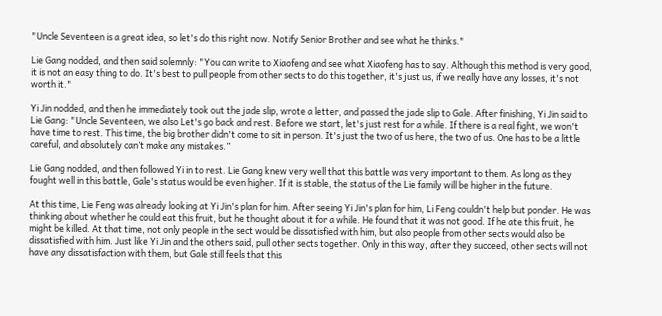"Uncle Seventeen is a great idea, so let's do this right now. Notify Senior Brother and see what he thinks."

Lie Gang nodded, and then said solemnly: "You can write to Xiaofeng and see what Xiaofeng has to say. Although this method is very good, it is not an easy thing to do. It's best to pull people from other sects to do this together, it's just us, if we really have any losses, it's not worth it."

Yi Jin nodded, and then he immediately took out the jade slip, wrote a letter, and passed the jade slip to Gale. After finishing, Yi Jin said to Lie Gang: "Uncle Seventeen, we also Let's go back and rest. Before we start, let's just rest for a while. If there is a real fight, we won't have time to rest. This time, the big brother didn't come to sit in person. It's just the two of us here, the two of us. One has to be a little careful, and absolutely can’t make any mistakes.”

Lie Gang nodded, and then followed Yi in to rest. Lie Gang knew very well that this battle was very important to them. As long as they fought well in this battle, Gale's status would be even higher. If it is stable, the status of the Lie family will be higher in the future.

At this time, Lie Feng was already looking at Yi Jin's plan for him. After seeing Yi Jin's plan for him, Li Feng couldn't help but ponder. He was thinking about whether he could eat this fruit, but he thought about it for a while. He found that it was not good. If he ate this fruit, he might be killed. At that time, not only people in the sect would be dissatisfied with him, but also people from other sects would also be dissatisfied with him. Just like Yi Jin and the others said, pull other sects together. Only in this way, after they succeed, other sects will not have any dissatisfaction with them, but Gale still feels that this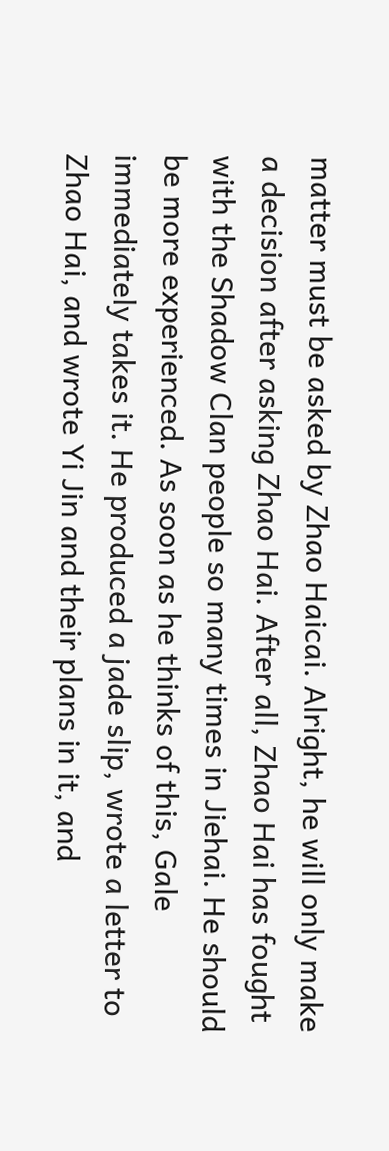matter must be asked by Zhao Haicai. Alright, he will only make a decision after asking Zhao Hai. After all, Zhao Hai has fought with the Shadow Clan people so many times in Jiehai. He should be more experienced. As soon as he thinks of this, Gale immediately takes it. He produced a jade slip, wrote a letter to Zhao Hai, and wrote Yi Jin and their plans in it, and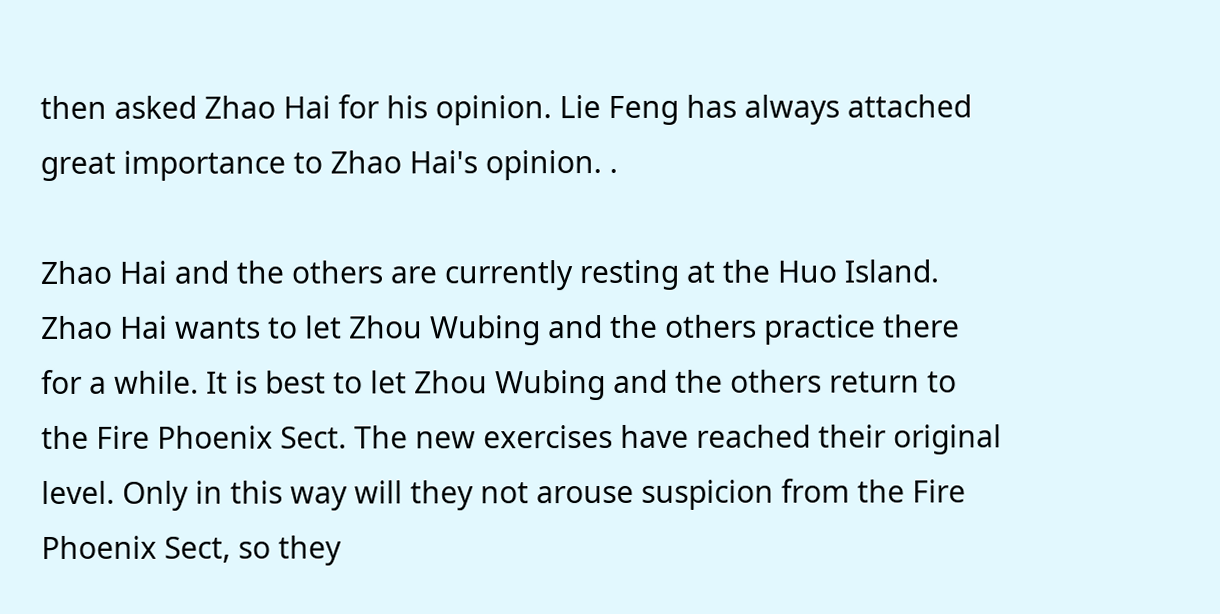then asked Zhao Hai for his opinion. Lie Feng has always attached great importance to Zhao Hai's opinion. .

Zhao Hai and the others are currently resting at the Huo Island. Zhao Hai wants to let Zhou Wubing and the others practice there for a while. It is best to let Zhou Wubing and the others return to the Fire Phoenix Sect. The new exercises have reached their original level. Only in this way will they not arouse suspicion from the Fire Phoenix Sect, so they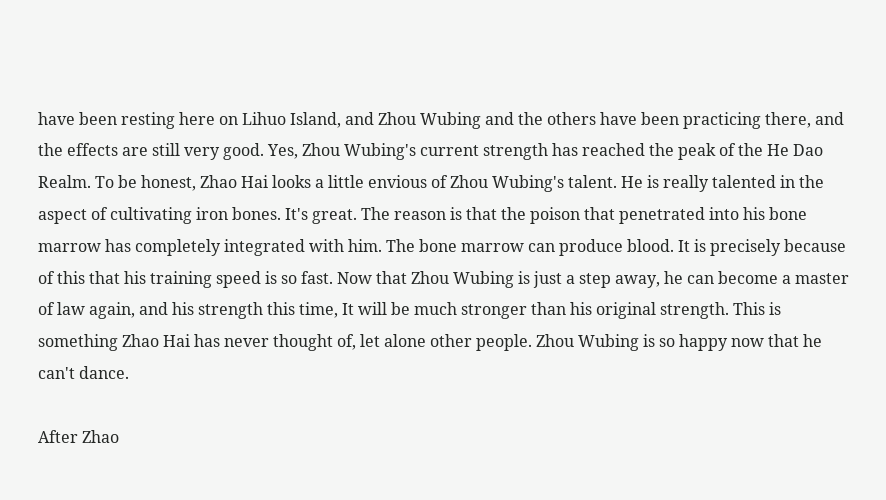have been resting here on Lihuo Island, and Zhou Wubing and the others have been practicing there, and the effects are still very good. Yes, Zhou Wubing's current strength has reached the peak of the He Dao Realm. To be honest, Zhao Hai looks a little envious of Zhou Wubing's talent. He is really talented in the aspect of cultivating iron bones. It's great. The reason is that the poison that penetrated into his bone marrow has completely integrated with him. The bone marrow can produce blood. It is precisely because of this that his training speed is so fast. Now that Zhou Wubing is just a step away, he can become a master of law again, and his strength this time, It will be much stronger than his original strength. This is something Zhao Hai has never thought of, let alone other people. Zhou Wubing is so happy now that he can't dance.

After Zhao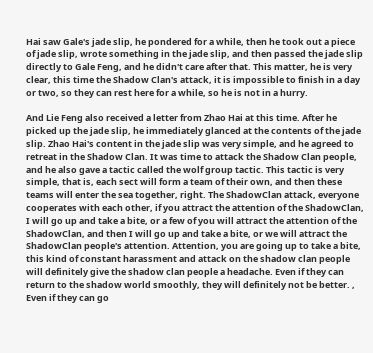Hai saw Gale's jade slip, he pondered for a while, then he took out a piece of jade slip, wrote something in the jade slip, and then passed the jade slip directly to Gale Feng, and he didn't care after that. This matter, he is very clear, this time the Shadow Clan's attack, it is impossible to finish in a day or two, so they can rest here for a while, so he is not in a hurry.

And Lie Feng also received a letter from Zhao Hai at this time. After he picked up the jade slip, he immediately glanced at the contents of the jade slip. Zhao Hai's content in the jade slip was very simple, and he agreed to retreat in the Shadow Clan. It was time to attack the Shadow Clan people, and he also gave a tactic called the wolf group tactic. This tactic is very simple, that is, each sect will form a team of their own, and then these teams will enter the sea together, right. The ShadowClan attack, everyone cooperates with each other, if you attract the attention of the ShadowClan, I will go up and take a bite, or a few of you will attract the attention of the ShadowClan, and then I will go up and take a bite, or we will attract the ShadowClan people's attention. Attention, you are going up to take a bite, this kind of constant harassment and attack on the shadow clan people will definitely give the shadow clan people a headache. Even if they can return to the shadow world smoothly, they will definitely not be better. , Even if they can go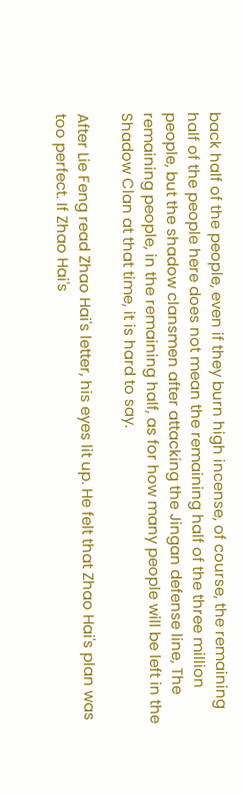back half of the people, even if they burn high incense, of course, the remaining half of the people here does not mean the remaining half of the three million people, but the shadow clansmen after attacking the Jingan defense line, The remaining people, in the remaining half, as for how many people will be left in the Shadow Clan at that time, it is hard to say.

After Lie Feng read Zhao Hai's letter, his eyes lit up. He felt that Zhao Hai's plan was too perfect. If Zhao Hai's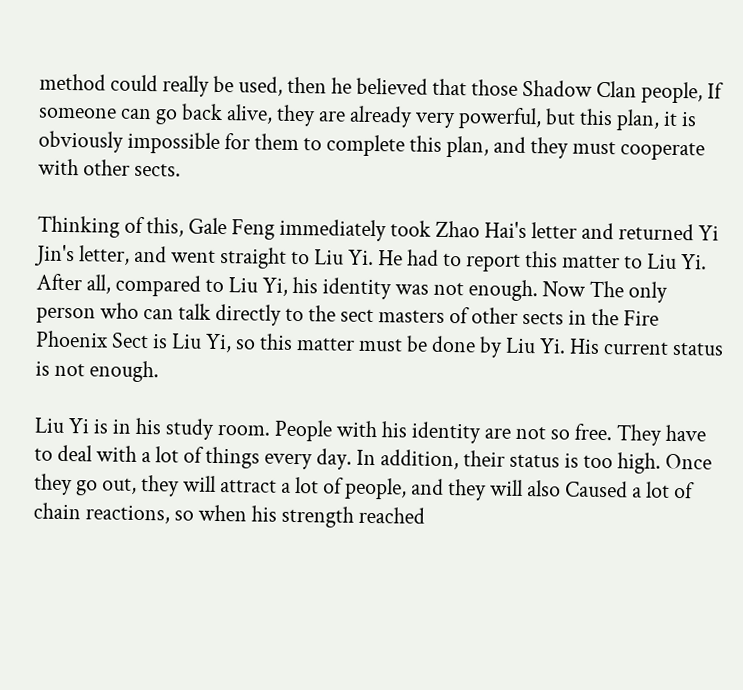method could really be used, then he believed that those Shadow Clan people, If someone can go back alive, they are already very powerful, but this plan, it is obviously impossible for them to complete this plan, and they must cooperate with other sects.

Thinking of this, Gale Feng immediately took Zhao Hai's letter and returned Yi Jin's letter, and went straight to Liu Yi. He had to report this matter to Liu Yi. After all, compared to Liu Yi, his identity was not enough. Now The only person who can talk directly to the sect masters of other sects in the Fire Phoenix Sect is Liu Yi, so this matter must be done by Liu Yi. His current status is not enough.

Liu Yi is in his study room. People with his identity are not so free. They have to deal with a lot of things every day. In addition, their status is too high. Once they go out, they will attract a lot of people, and they will also Caused a lot of chain reactions, so when his strength reached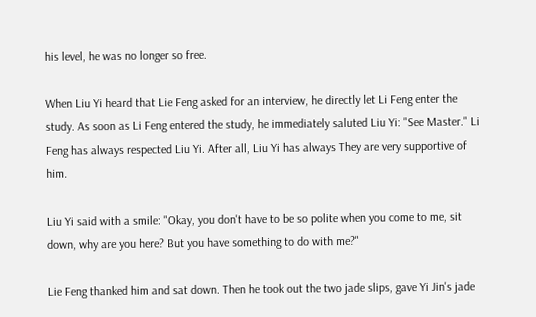his level, he was no longer so free.

When Liu Yi heard that Lie Feng asked for an interview, he directly let Li Feng enter the study. As soon as Li Feng entered the study, he immediately saluted Liu Yi: "See Master." Li Feng has always respected Liu Yi. After all, Liu Yi has always They are very supportive of him.

Liu Yi said with a smile: "Okay, you don't have to be so polite when you come to me, sit down, why are you here? But you have something to do with me?"

Lie Feng thanked him and sat down. Then he took out the two jade slips, gave Yi Jin's jade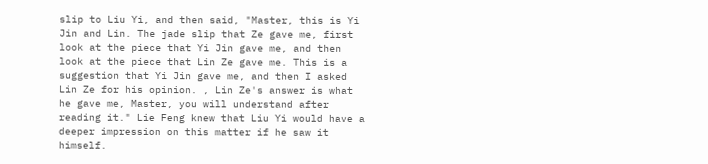slip to Liu Yi, and then said, "Master, this is Yi Jin and Lin. The jade slip that Ze gave me, first look at the piece that Yi Jin gave me, and then look at the piece that Lin Ze gave me. This is a suggestion that Yi Jin gave me, and then I asked Lin Ze for his opinion. , Lin Ze's answer is what he gave me, Master, you will understand after reading it." Lie Feng knew that Liu Yi would have a deeper impression on this matter if he saw it himself.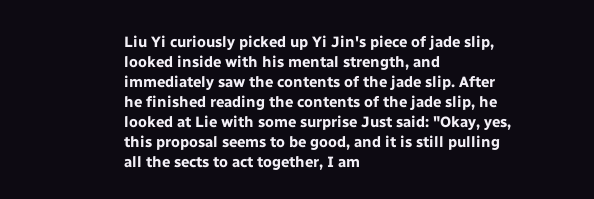Liu Yi curiously picked up Yi Jin's piece of jade slip, looked inside with his mental strength, and immediately saw the contents of the jade slip. After he finished reading the contents of the jade slip, he looked at Lie with some surprise Just said: "Okay, yes, this proposal seems to be good, and it is still pulling all the sects to act together, I am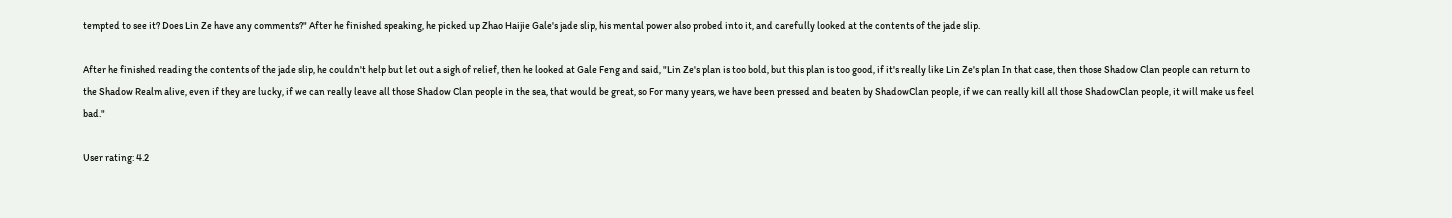tempted to see it? Does Lin Ze have any comments?" After he finished speaking, he picked up Zhao Haijie Gale's jade slip, his mental power also probed into it, and carefully looked at the contents of the jade slip.

After he finished reading the contents of the jade slip, he couldn't help but let out a sigh of relief, then he looked at Gale Feng and said, "Lin Ze's plan is too bold, but this plan is too good, if it's really like Lin Ze's plan In that case, then those Shadow Clan people can return to the Shadow Realm alive, even if they are lucky, if we can really leave all those Shadow Clan people in the sea, that would be great, so For many years, we have been pressed and beaten by ShadowClan people, if we can really kill all those ShadowClan people, it will make us feel bad."

User rating: 4.2